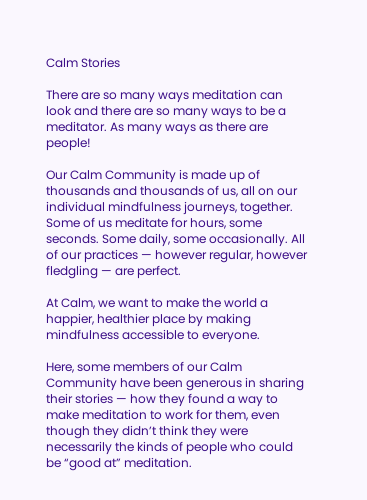Calm Stories

There are so many ways meditation can look and there are so many ways to be a meditator. As many ways as there are people!

Our Calm Community is made up of thousands and thousands of us, all on our individual mindfulness journeys, together. Some of us meditate for hours, some seconds. Some daily, some occasionally. All of our practices — however regular, however fledgling — are perfect.

At Calm, we want to make the world a happier, healthier place by making mindfulness accessible to everyone.

Here, some members of our Calm Community have been generous in sharing their stories — how they found a way to make meditation to work for them, even though they didn’t think they were necessarily the kinds of people who could be “good at” meditation.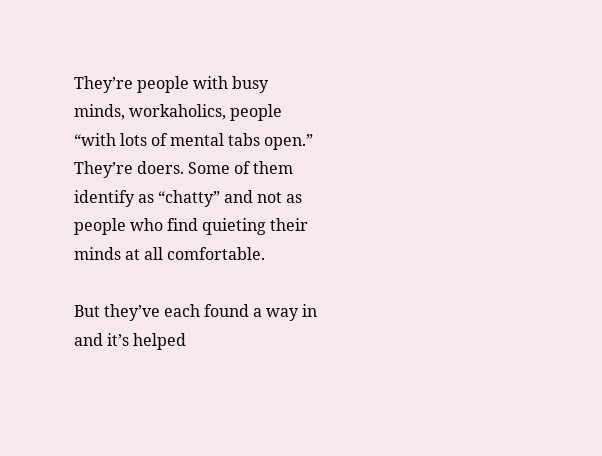They’re people with busy minds, workaholics, people “with lots of mental tabs open.” They’re doers. Some of them identify as “chatty” and not as people who find quieting their minds at all comfortable.

But they’ve each found a way in and it’s helped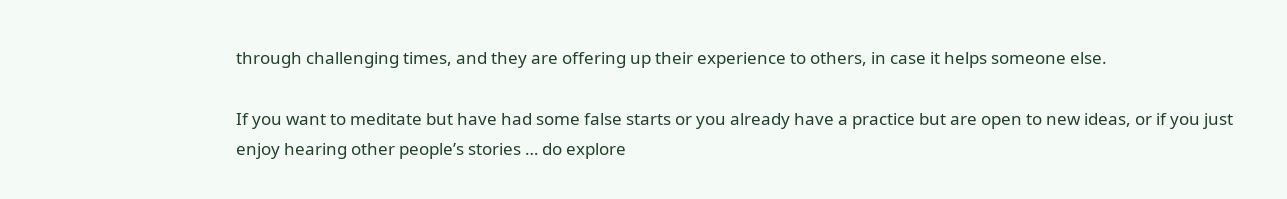through challenging times, and they are offering up their experience to others, in case it helps someone else.

If you want to meditate but have had some false starts or you already have a practice but are open to new ideas, or if you just enjoy hearing other people’s stories … do explore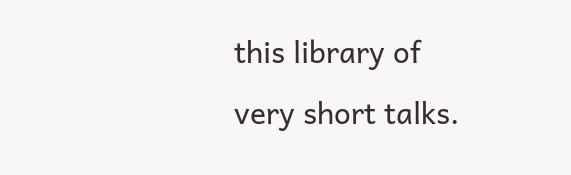this library of very short talks.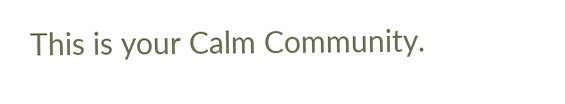This is your Calm Community.